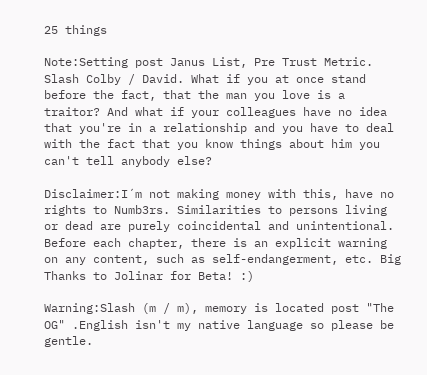25 things

Note:Setting post Janus List, Pre Trust Metric. Slash Colby / David. What if you at once stand before the fact, that the man you love is a traitor? And what if your colleagues have no idea that you're in a relationship and you have to deal with the fact that you know things about him you can't tell anybody else?

Disclaimer:I´m not making money with this, have no rights to Numb3rs. Similarities to persons living or dead are purely coincidental and unintentional. Before each chapter, there is an explicit warning on any content, such as self-endangerment, etc. Big Thanks to Jolinar for Beta! :)

Warning:Slash (m / m), memory is located post "The OG" .English isn't my native language so please be gentle.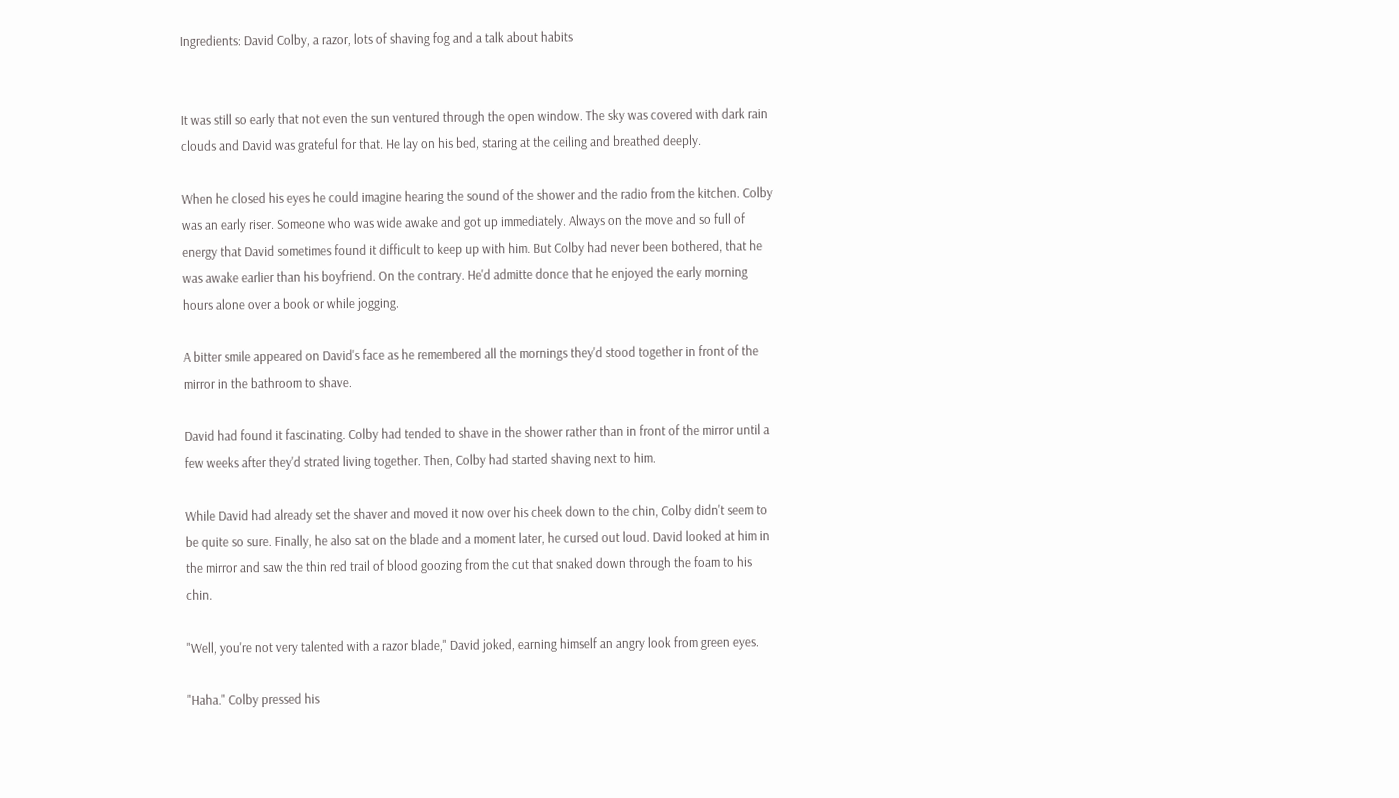Ingredients: David Colby, a razor, lots of shaving fog and a talk about habits


It was still so early that not even the sun ventured through the open window. The sky was covered with dark rain clouds and David was grateful for that. He lay on his bed, staring at the ceiling and breathed deeply.

When he closed his eyes he could imagine hearing the sound of the shower and the radio from the kitchen. Colby was an early riser. Someone who was wide awake and got up immediately. Always on the move and so full of energy that David sometimes found it difficult to keep up with him. But Colby had never been bothered, that he was awake earlier than his boyfriend. On the contrary. He'd admitte donce that he enjoyed the early morning hours alone over a book or while jogging.

A bitter smile appeared on David's face as he remembered all the mornings they'd stood together in front of the mirror in the bathroom to shave.

David had found it fascinating. Colby had tended to shave in the shower rather than in front of the mirror until a few weeks after they'd strated living together. Then, Colby had started shaving next to him.

While David had already set the shaver and moved it now over his cheek down to the chin, Colby didn't seem to be quite so sure. Finally, he also sat on the blade and a moment later, he cursed out loud. David looked at him in the mirror and saw the thin red trail of blood goozing from the cut that snaked down through the foam to his chin.

"Well, you're not very talented with a razor blade," David joked, earning himself an angry look from green eyes.

"Haha." Colby pressed his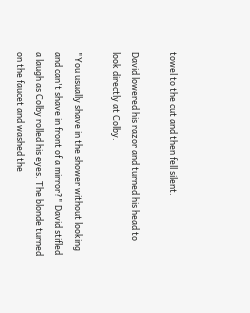towel to the cut and then fell silent.

David lowered his razor and turned his head to look directly at Colby.

"You usually shave in the shower without looking and can't shave in front of a mirror?" David stifled a laugh as Colby rolled his eyes. The blonde turned on the faucet and washed the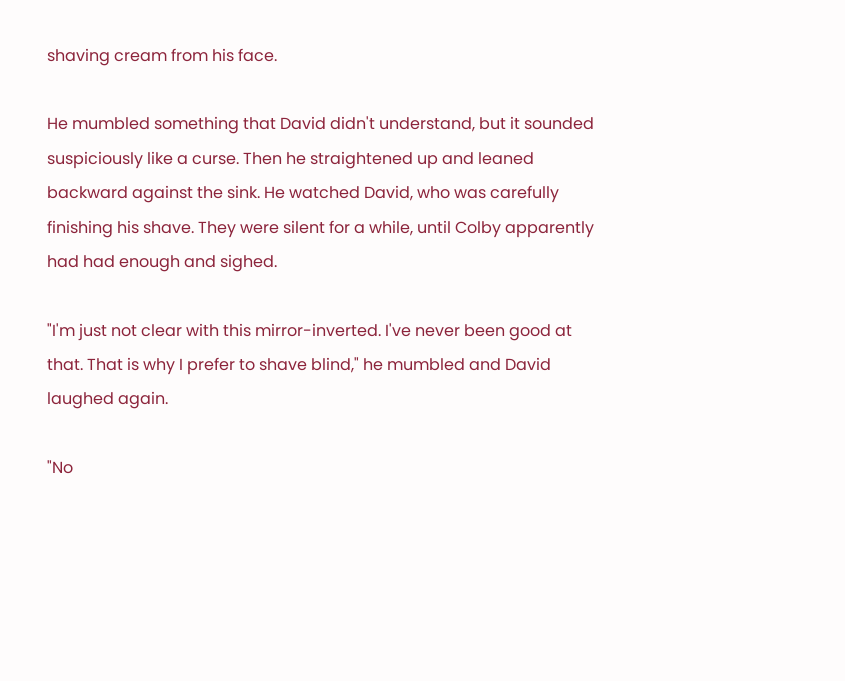shaving cream from his face.

He mumbled something that David didn't understand, but it sounded suspiciously like a curse. Then he straightened up and leaned backward against the sink. He watched David, who was carefully finishing his shave. They were silent for a while, until Colby apparently had had enough and sighed.

"I'm just not clear with this mirror-inverted. I've never been good at that. That is why I prefer to shave blind," he mumbled and David laughed again.

"No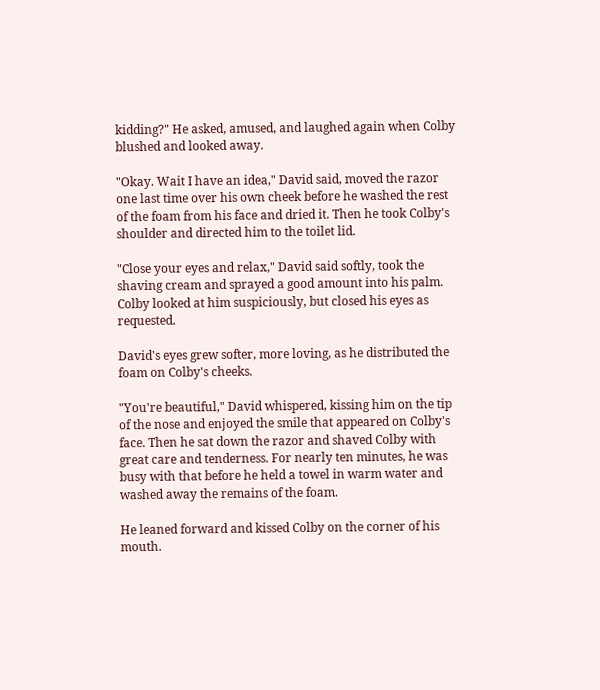kidding?" He asked, amused, and laughed again when Colby blushed and looked away.

"Okay. Wait I have an idea," David said, moved the razor one last time over his own cheek before he washed the rest of the foam from his face and dried it. Then he took Colby's shoulder and directed him to the toilet lid.

"Close your eyes and relax," David said softly, took the shaving cream and sprayed a good amount into his palm. Colby looked at him suspiciously, but closed his eyes as requested.

David's eyes grew softer, more loving, as he distributed the foam on Colby's cheeks.

"You're beautiful," David whispered, kissing him on the tip of the nose and enjoyed the smile that appeared on Colby's face. Then he sat down the razor and shaved Colby with great care and tenderness. For nearly ten minutes, he was busy with that before he held a towel in warm water and washed away the remains of the foam.

He leaned forward and kissed Colby on the corner of his mouth.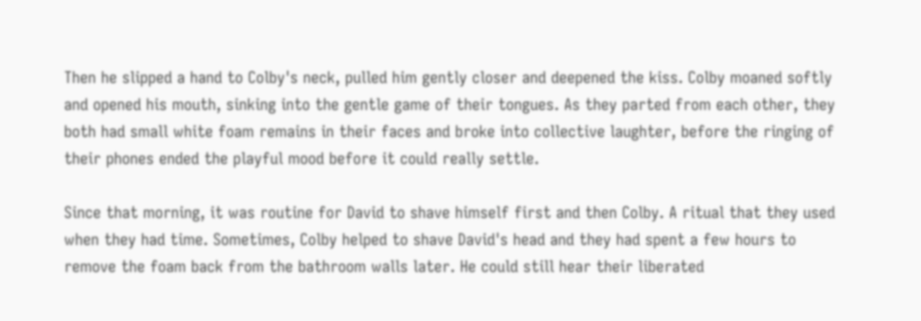Then he slipped a hand to Colby's neck, pulled him gently closer and deepened the kiss. Colby moaned softly and opened his mouth, sinking into the gentle game of their tongues. As they parted from each other, they both had small white foam remains in their faces and broke into collective laughter, before the ringing of their phones ended the playful mood before it could really settle.

Since that morning, it was routine for David to shave himself first and then Colby. A ritual that they used when they had time. Sometimes, Colby helped to shave David's head and they had spent a few hours to remove the foam back from the bathroom walls later. He could still hear their liberated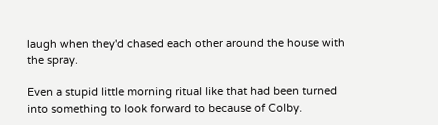laugh when they'd chased each other around the house with the spray.

Even a stupid little morning ritual like that had been turned into something to look forward to because of Colby.